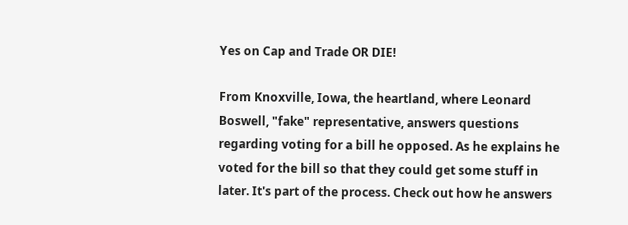Yes on Cap and Trade OR DIE!

From Knoxville, Iowa, the heartland, where Leonard Boswell, "fake" representative, answers questions regarding voting for a bill he opposed. As he explains he voted for the bill so that they could get some stuff in later. It's part of the process. Check out how he answers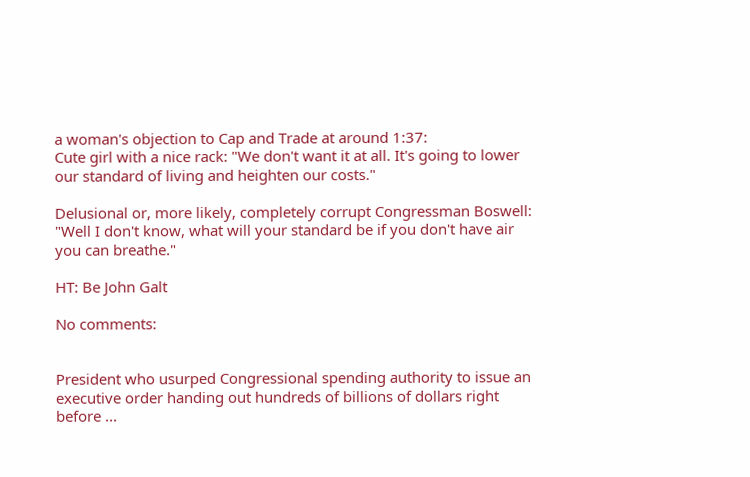a woman's objection to Cap and Trade at around 1:37:
Cute girl with a nice rack: "We don't want it at all. It's going to lower our standard of living and heighten our costs."

Delusional or, more likely, completely corrupt Congressman Boswell: "Well I don't know, what will your standard be if you don't have air you can breathe."

HT: Be John Galt

No comments:


President who usurped Congressional spending authority to issue an executive order handing out hundreds of billions of dollars right before ...